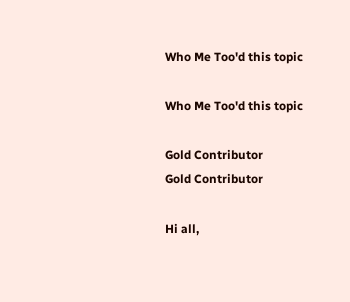Who Me Too'd this topic

Who Me Too'd this topic

Gold Contributor
Gold Contributor

Hi all,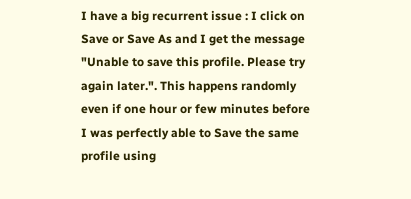I have a big recurrent issue : I click on Save or Save As and I get the message "Unable to save this profile. Please try again later.". This happens randomly even if one hour or few minutes before I was perfectly able to Save the same profile using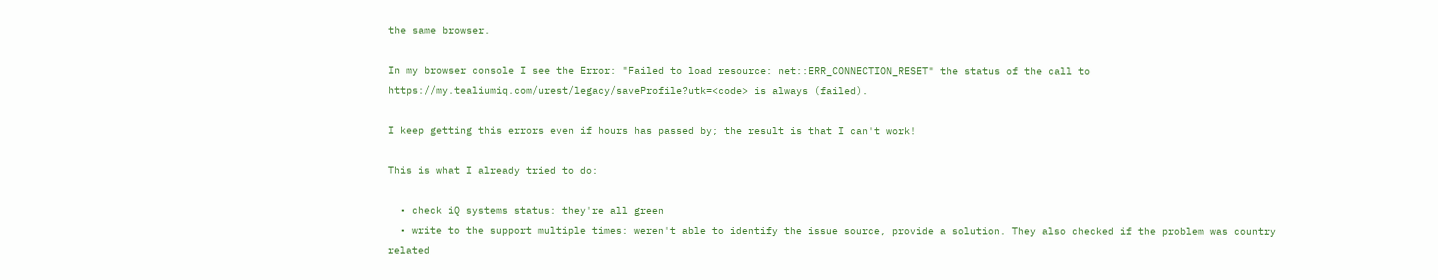the same browser.

In my browser console I see the Error: "Failed to load resource: net::ERR_CONNECTION_RESET" the status of the call to https://my.tealiumiq.com/urest/legacy/saveProfile?utk=<code> is always (failed).

I keep getting this errors even if hours has passed by; the result is that I can't work!

This is what I already tried to do:

  • check iQ systems status: they're all green
  • write to the support multiple times: weren't able to identify the issue source, provide a solution. They also checked if the problem was country related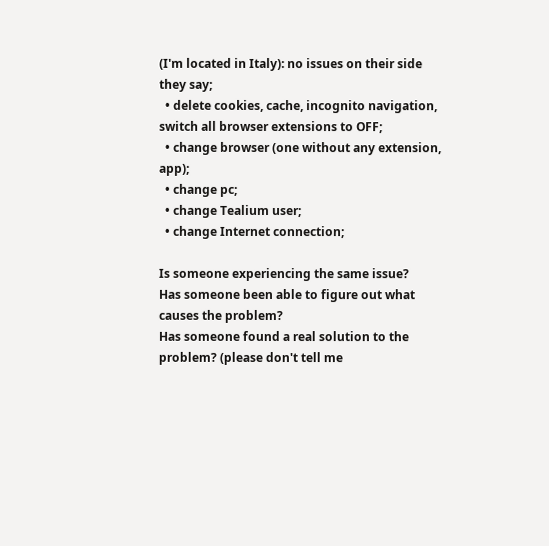(I'm located in Italy): no issues on their side they say;
  • delete cookies, cache, incognito navigation, switch all browser extensions to OFF;
  • change browser (one without any extension, app);
  • change pc;
  • change Tealium user;
  • change Internet connection;

Is someone experiencing the same issue?
Has someone been able to figure out what causes the problem?
Has someone found a real solution to the problem? (please don't tell me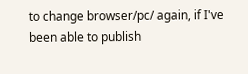to change browser/pc/ again, if I've been able to publish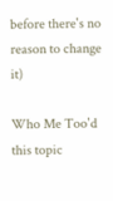before there's no reason to change it)

Who Me Too'd this topic